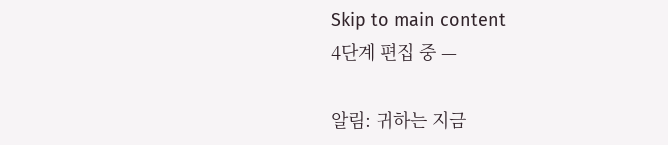Skip to main content
4단계 편집 중 —

알림: 귀하는 지금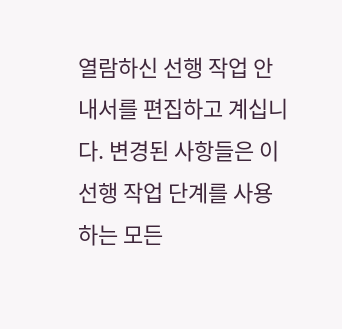열람하신 선행 작업 안내서를 편집하고 계십니다. 변경된 사항들은 이 선행 작업 단계를 사용하는 모든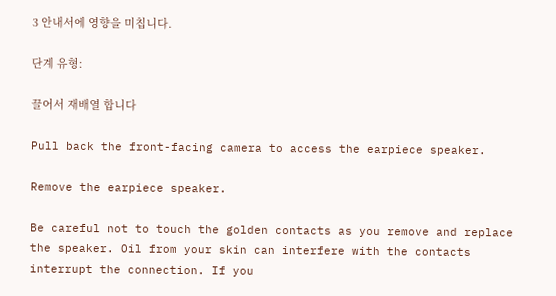3 안내서에 영향을 미칩니다.

단계 유형:

끌어서 재배열 합니다

Pull back the front-facing camera to access the earpiece speaker.

Remove the earpiece speaker.

Be careful not to touch the golden contacts as you remove and replace the speaker. Oil from your skin can interfere with the contacts interrupt the connection. If you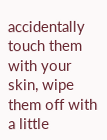accidentally touch them with your skin, wipe them off with a little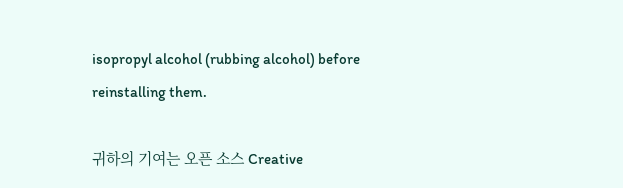isopropyl alcohol (rubbing alcohol) before reinstalling them.

귀하의 기여는 오픈 소스 Creative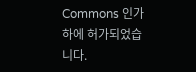Commons 인가 하에 허가되었습니다.